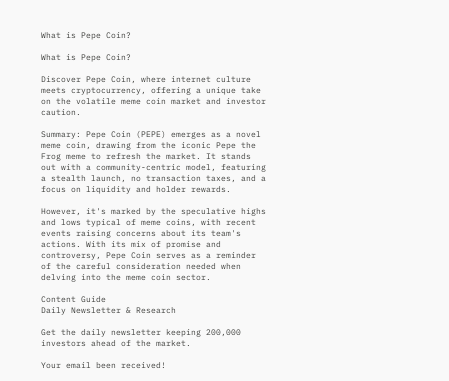What is Pepe Coin?

What is Pepe Coin?

Discover Pepe Coin, where internet culture meets cryptocurrency, offering a unique take on the volatile meme coin market and investor caution.

Summary: Pepe Coin (PEPE) emerges as a novel meme coin, drawing from the iconic Pepe the Frog meme to refresh the market. It stands out with a community-centric model, featuring a stealth launch, no transaction taxes, and a focus on liquidity and holder rewards.

However, it's marked by the speculative highs and lows typical of meme coins, with recent events raising concerns about its team's actions. With its mix of promise and controversy, Pepe Coin serves as a reminder of the careful consideration needed when delving into the meme coin sector.

Content Guide
Daily Newsletter & Research

Get the daily newsletter keeping 200,000 investors ahead of the market.

Your email been received!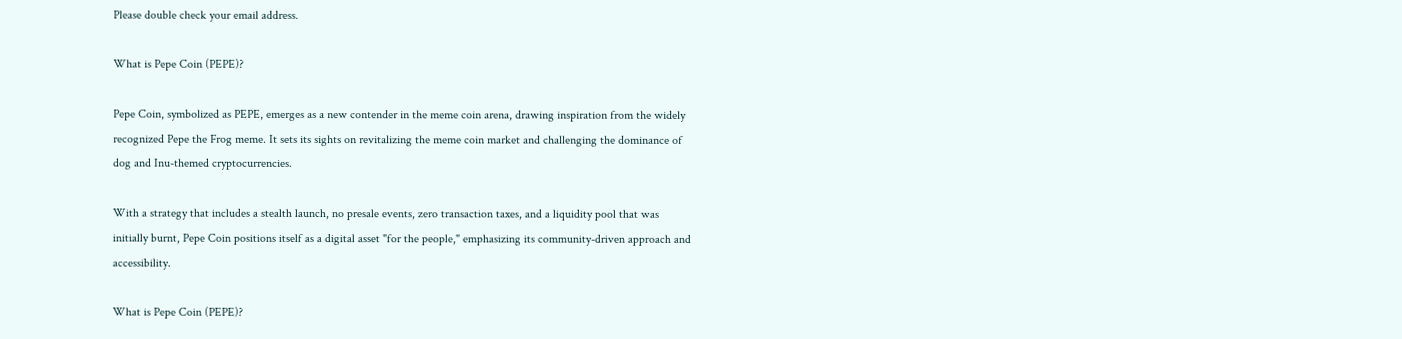Please double check your email address.

What is Pepe Coin (PEPE)?

Pepe Coin, symbolized as PEPE, emerges as a new contender in the meme coin arena, drawing inspiration from the widely recognized Pepe the Frog meme. It sets its sights on revitalizing the meme coin market and challenging the dominance of dog and Inu-themed cryptocurrencies.

With a strategy that includes a stealth launch, no presale events, zero transaction taxes, and a liquidity pool that was initially burnt, Pepe Coin positions itself as a digital asset "for the people," emphasizing its community-driven approach and accessibility.

What is Pepe Coin (PEPE)?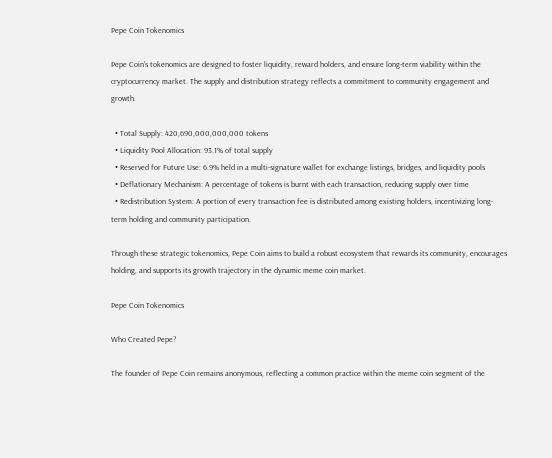Pepe Coin Tokenomics

Pepe Coin's tokenomics are designed to foster liquidity, reward holders, and ensure long-term viability within the cryptocurrency market. The supply and distribution strategy reflects a commitment to community engagement and growth.

  • Total Supply: 420,690,000,000,000 tokens
  • Liquidity Pool Allocation: 93.1% of total supply
  • Reserved for Future Use: 6.9% held in a multi-signature wallet for exchange listings, bridges, and liquidity pools
  • Deflationary Mechanism: A percentage of tokens is burnt with each transaction, reducing supply over time
  • Redistribution System: A portion of every transaction fee is distributed among existing holders, incentivizing long-term holding and community participation.

Through these strategic tokenomics, Pepe Coin aims to build a robust ecosystem that rewards its community, encourages holding, and supports its growth trajectory in the dynamic meme coin market.

Pepe Coin Tokenomics

Who Created Pepe?

The founder of Pepe Coin remains anonymous, reflecting a common practice within the meme coin segment of the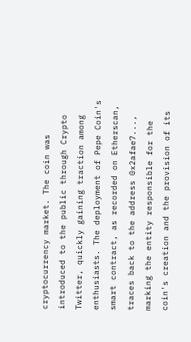cryptocurrency market. The coin was introduced to the public through Crypto Twitter, quickly gaining traction among enthusiasts. The deployment of Pepe Coin's smart contract, as recorded on Etherscan, traces back to the address 0x2afae7..., marking the entity responsible for the coin's creation and the provision of its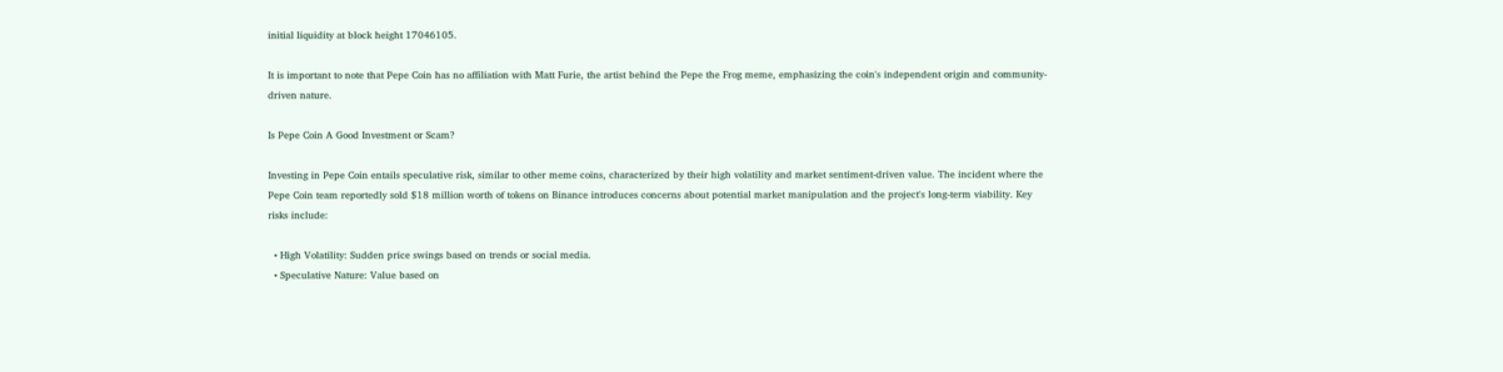initial liquidity at block height 17046105.

It is important to note that Pepe Coin has no affiliation with Matt Furie, the artist behind the Pepe the Frog meme, emphasizing the coin's independent origin and community-driven nature.

Is Pepe Coin A Good Investment or Scam?

Investing in Pepe Coin entails speculative risk, similar to other meme coins, characterized by their high volatility and market sentiment-driven value. The incident where the Pepe Coin team reportedly sold $18 million worth of tokens on Binance introduces concerns about potential market manipulation and the project's long-term viability. Key risks include:

  • High Volatility: Sudden price swings based on trends or social media.
  • Speculative Nature: Value based on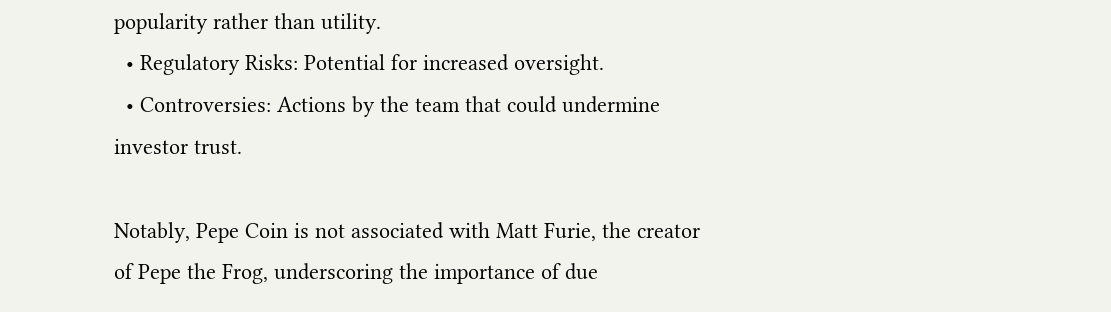popularity rather than utility.
  • Regulatory Risks: Potential for increased oversight.
  • Controversies: Actions by the team that could undermine investor trust.

Notably, Pepe Coin is not associated with Matt Furie, the creator of Pepe the Frog, underscoring the importance of due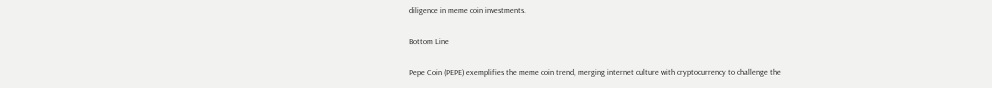diligence in meme coin investments.

Bottom Line

Pepe Coin (PEPE) exemplifies the meme coin trend, merging internet culture with cryptocurrency to challenge the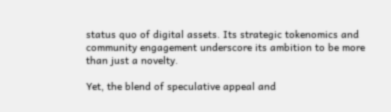status quo of digital assets. Its strategic tokenomics and community engagement underscore its ambition to be more than just a novelty.

Yet, the blend of speculative appeal and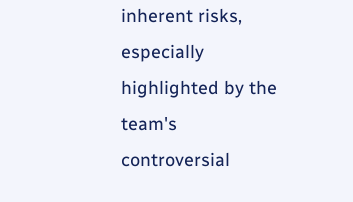inherent risks, especially highlighted by the team's controversial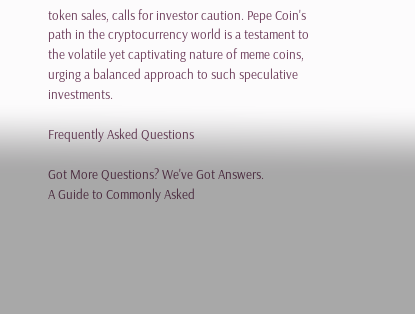token sales, calls for investor caution. Pepe Coin's path in the cryptocurrency world is a testament to the volatile yet captivating nature of meme coins, urging a balanced approach to such speculative investments.

Frequently Asked Questions

Got More Questions? We've Got Answers.
A Guide to Commonly Asked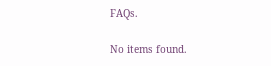FAQs.

No items found.